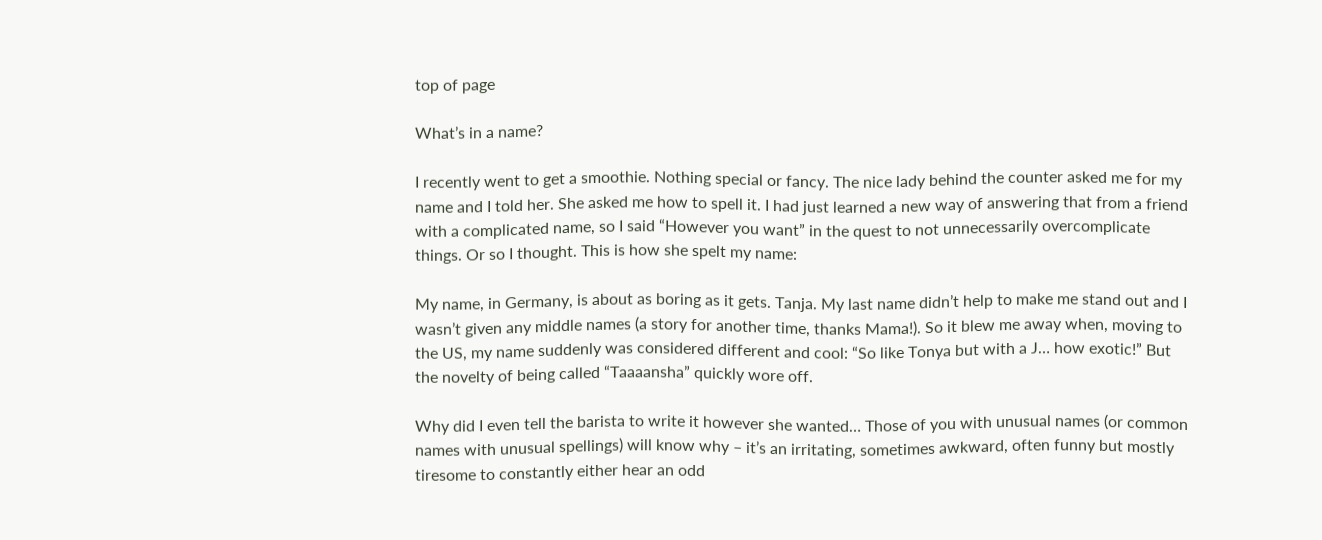top of page

What’s in a name?

I recently went to get a smoothie. Nothing special or fancy. The nice lady behind the counter asked me for my name and I told her. She asked me how to spell it. I had just learned a new way of answering that from a friend with a complicated name, so I said “However you want” in the quest to not unnecessarily overcomplicate things. Or so I thought. This is how she spelt my name:

My name, in Germany, is about as boring as it gets. Tanja. My last name didn’t help to make me stand out and I wasn’t given any middle names (a story for another time, thanks Mama!). So it blew me away when, moving to the US, my name suddenly was considered different and cool: “So like Tonya but with a J… how exotic!” But the novelty of being called “Taaaansha” quickly wore off.

Why did I even tell the barista to write it however she wanted… Those of you with unusual names (or common names with unusual spellings) will know why – it’s an irritating, sometimes awkward, often funny but mostly tiresome to constantly either hear an odd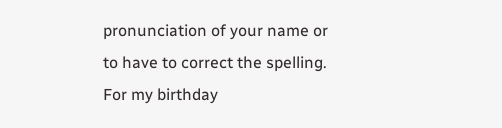pronunciation of your name or to have to correct the spelling. For my birthday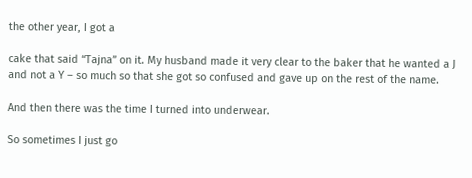the other year, I got a

cake that said “Tajna” on it. My husband made it very clear to the baker that he wanted a J and not a Y – so much so that she got so confused and gave up on the rest of the name.

And then there was the time I turned into underwear.

So sometimes I just go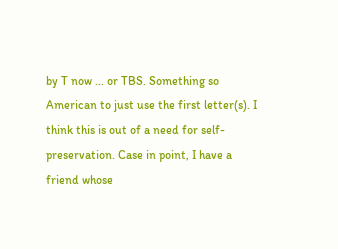by T now ... or TBS. Something so American to just use the first letter(s). I think this is out of a need for self-preservation. Case in point, I have a friend whose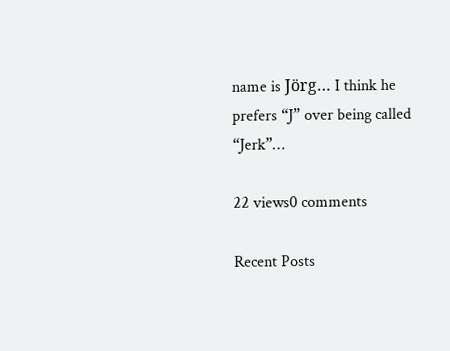name is Jörg… I think he prefers “J” over being called “Jerk”…

22 views0 comments

Recent Posts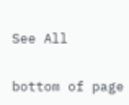See All


bottom of page